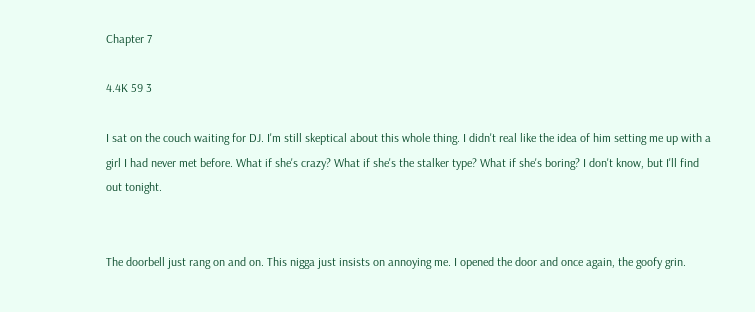Chapter 7

4.4K 59 3

I sat on the couch waiting for DJ. I'm still skeptical about this whole thing. I didn't real like the idea of him setting me up with a girl I had never met before. What if she's crazy? What if she's the stalker type? What if she's boring? I don't know, but I'll find out tonight.


The doorbell just rang on and on. This nigga just insists on annoying me. I opened the door and once again, the goofy grin.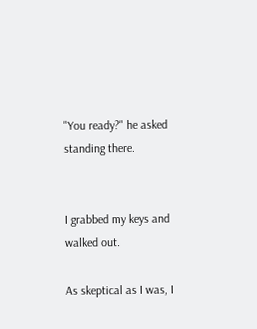"You ready?" he asked standing there.


I grabbed my keys and walked out.

As skeptical as I was, I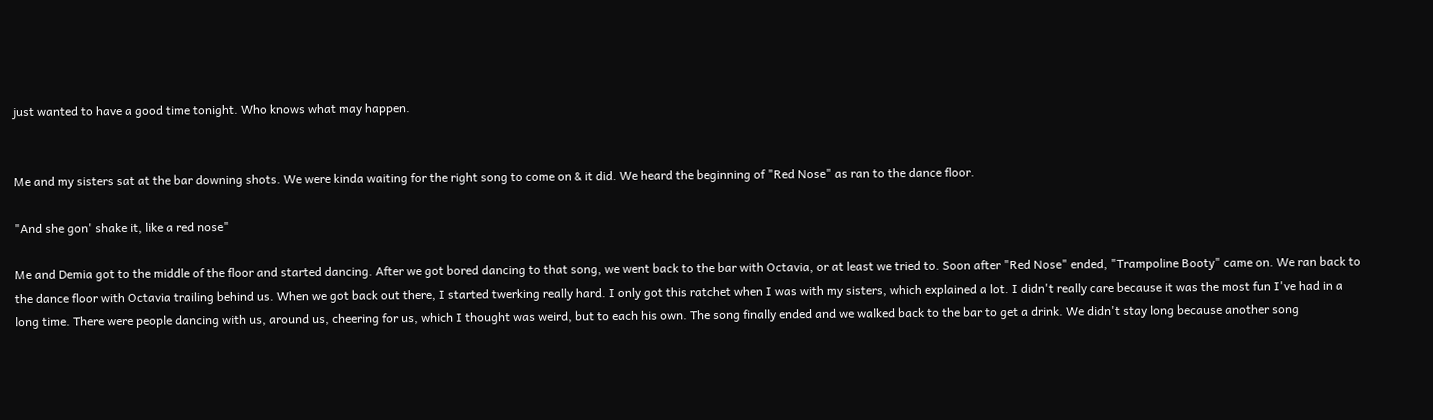just wanted to have a good time tonight. Who knows what may happen.


Me and my sisters sat at the bar downing shots. We were kinda waiting for the right song to come on & it did. We heard the beginning of "Red Nose" as ran to the dance floor.

"And she gon' shake it, like a red nose"

Me and Demia got to the middle of the floor and started dancing. After we got bored dancing to that song, we went back to the bar with Octavia, or at least we tried to. Soon after "Red Nose" ended, "Trampoline Booty" came on. We ran back to the dance floor with Octavia trailing behind us. When we got back out there, I started twerking really hard. I only got this ratchet when I was with my sisters, which explained a lot. I didn't really care because it was the most fun I've had in a long time. There were people dancing with us, around us, cheering for us, which I thought was weird, but to each his own. The song finally ended and we walked back to the bar to get a drink. We didn't stay long because another song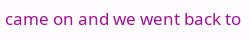came on and we went back to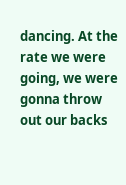dancing. At the rate we were going, we were gonna throw out our backs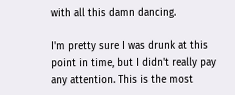with all this damn dancing.

I'm pretty sure I was drunk at this point in time, but I didn't really pay any attention. This is the most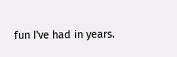fun I've had in years.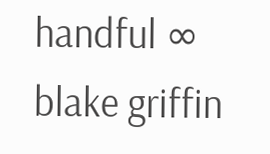handful ∞ blake griffin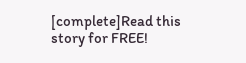[complete]Read this story for FREE!